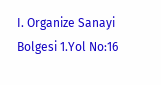I. Organize Sanayi Bolgesi 1.Yol No:16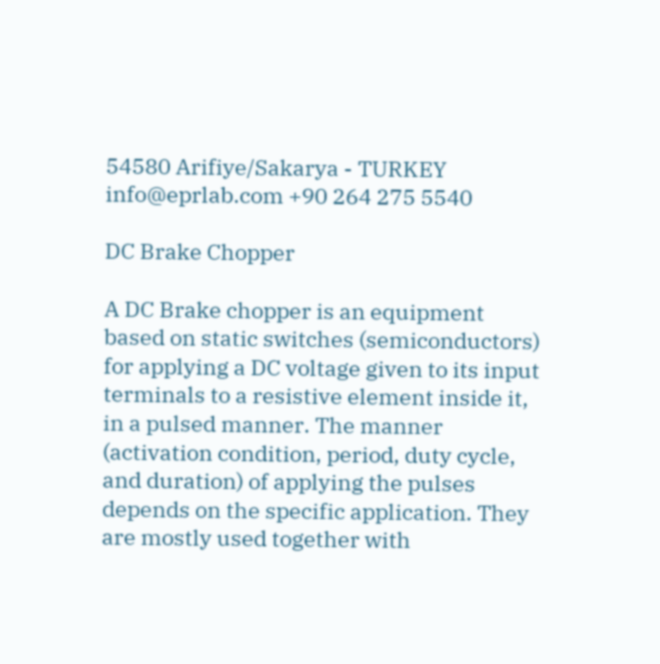54580 Arifiye/Sakarya - TURKEY
info@eprlab.com +90 264 275 5540

DC Brake Chopper

A DC Brake chopper is an equipment based on static switches (semiconductors) for applying a DC voltage given to its input terminals to a resistive element inside it, in a pulsed manner. The manner (activation condition, period, duty cycle, and duration) of applying the pulses depends on the specific application. They are mostly used together with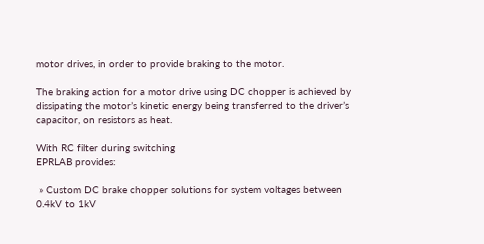motor drives, in order to provide braking to the motor.

The braking action for a motor drive using DC chopper is achieved by dissipating the motor’s kinetic energy being transferred to the driver’s capacitor, on resistors as heat.

With RC filter during switching
EPRLAB provides:

 » Custom DC brake chopper solutions for system voltages between 0.4kV to 1kV